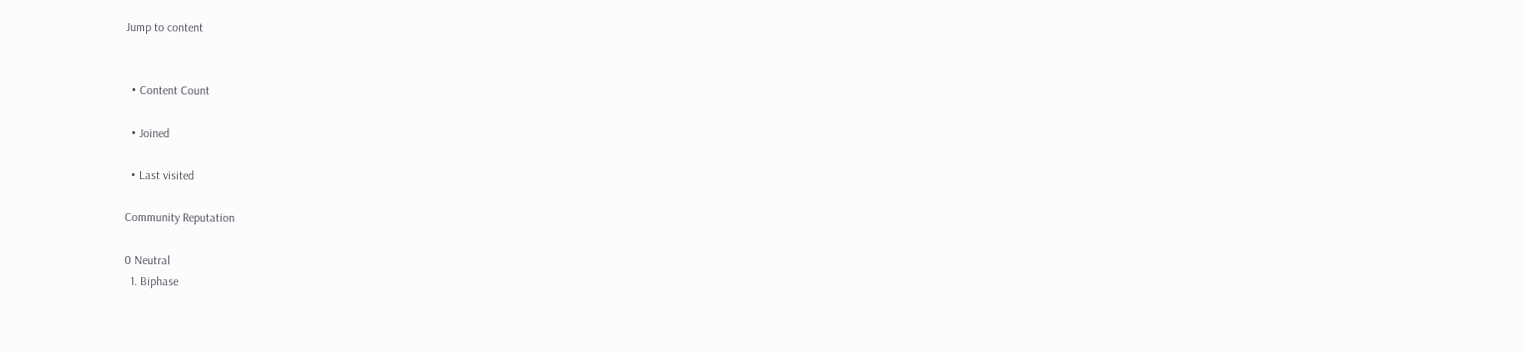Jump to content


  • Content Count

  • Joined

  • Last visited

Community Reputation

0 Neutral
  1. Biphase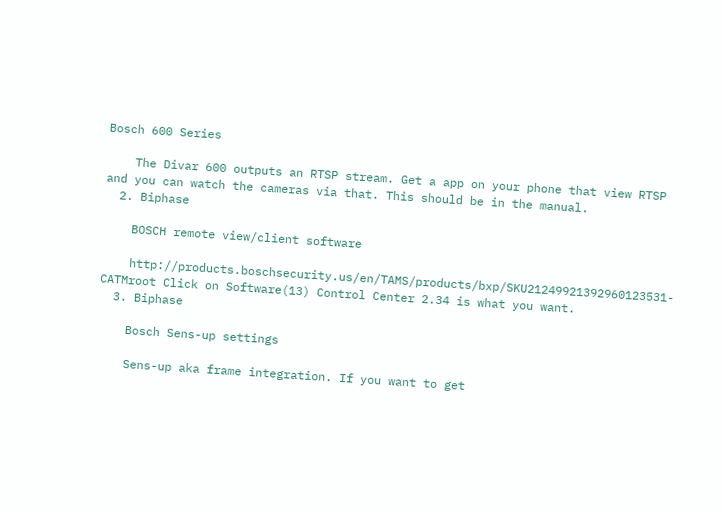Bosch 600 Series

    The Divar 600 outputs an RTSP stream. Get a app on your phone that view RTSP and you can watch the cameras via that. This should be in the manual.
  2. Biphase

    BOSCH remote view/client software

    http://products.boschsecurity.us/en/TAMS/products/bxp/SKU21249921392960123531-CATMroot Click on Software(13) Control Center 2.34 is what you want.
  3. Biphase

    Bosch Sens-up settings

    Sens-up aka frame integration. If you want to get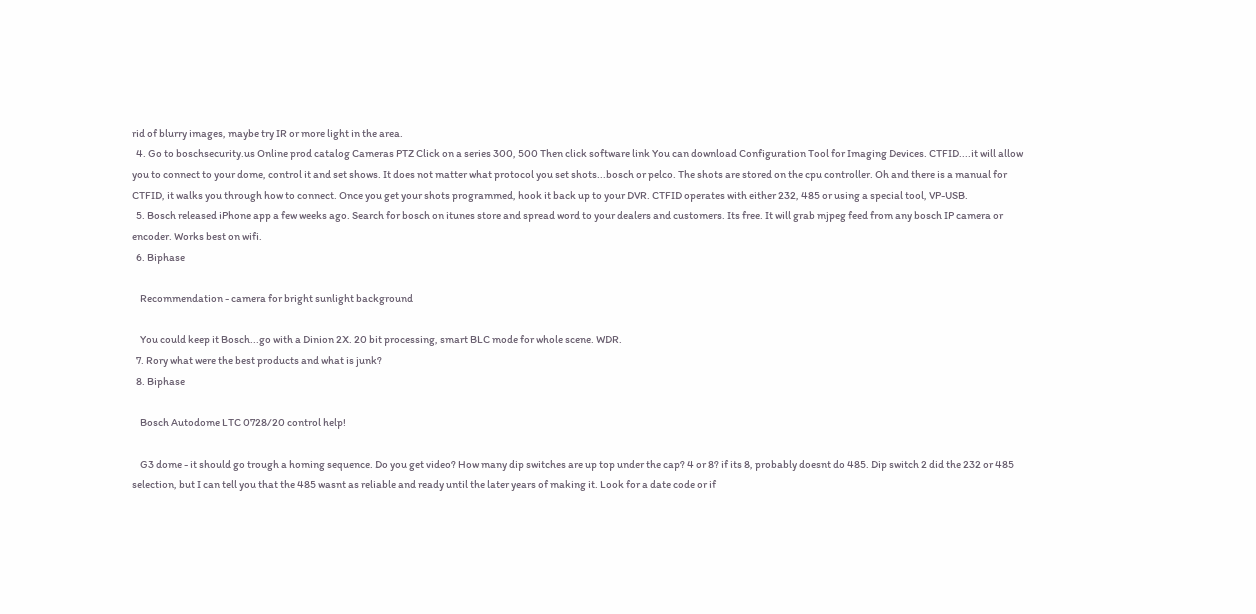rid of blurry images, maybe try IR or more light in the area.
  4. Go to boschsecurity.us Online prod catalog Cameras PTZ Click on a series 300, 500 Then click software link You can download Configuration Tool for Imaging Devices. CTFID....it will allow you to connect to your dome, control it and set shows. It does not matter what protocol you set shots...bosch or pelco. The shots are stored on the cpu controller. Oh and there is a manual for CTFID, it walks you through how to connect. Once you get your shots programmed, hook it back up to your DVR. CTFID operates with either 232, 485 or using a special tool, VP-USB.
  5. Bosch released iPhone app a few weeks ago. Search for bosch on itunes store and spread word to your dealers and customers. Its free. It will grab mjpeg feed from any bosch IP camera or encoder. Works best on wifi.
  6. Biphase

    Recommendation - camera for bright sunlight background

    You could keep it Bosch...go with a Dinion 2X. 20 bit processing, smart BLC mode for whole scene. WDR.
  7. Rory what were the best products and what is junk?
  8. Biphase

    Bosch Autodome LTC 0728/20 control help!

    G3 dome - it should go trough a homing sequence. Do you get video? How many dip switches are up top under the cap? 4 or 8? if its 8, probably doesnt do 485. Dip switch 2 did the 232 or 485 selection, but I can tell you that the 485 wasnt as reliable and ready until the later years of making it. Look for a date code or if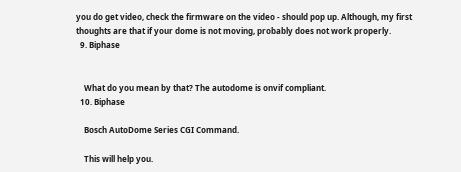you do get video, check the firmware on the video - should pop up. Although, my first thoughts are that if your dome is not moving, probably does not work properly.
  9. Biphase


    What do you mean by that? The autodome is onvif compliant.
  10. Biphase

    Bosch AutoDome Series CGI Command.

    This will help you.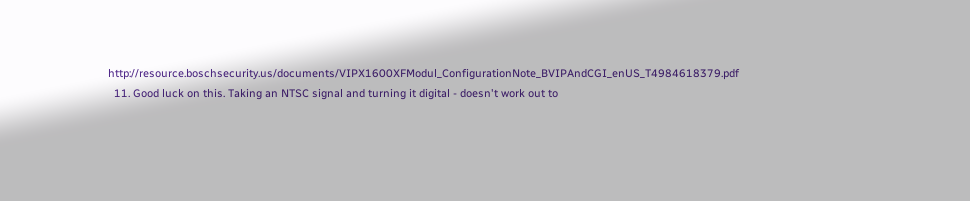http://resource.boschsecurity.us/documents/VIPX1600XFModul_ConfigurationNote_BVIPAndCGI_enUS_T4984618379.pdf
  11. Good luck on this. Taking an NTSC signal and turning it digital - doesn't work out to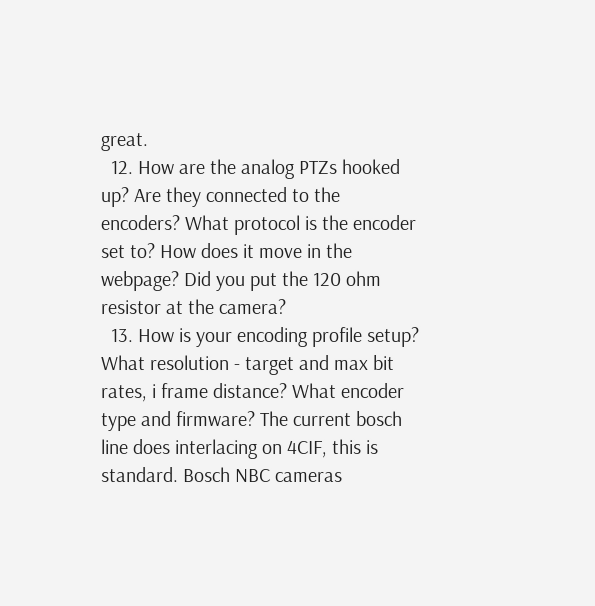great.
  12. How are the analog PTZs hooked up? Are they connected to the encoders? What protocol is the encoder set to? How does it move in the webpage? Did you put the 120 ohm resistor at the camera?
  13. How is your encoding profile setup? What resolution - target and max bit rates, i frame distance? What encoder type and firmware? The current bosch line does interlacing on 4CIF, this is standard. Bosch NBC cameras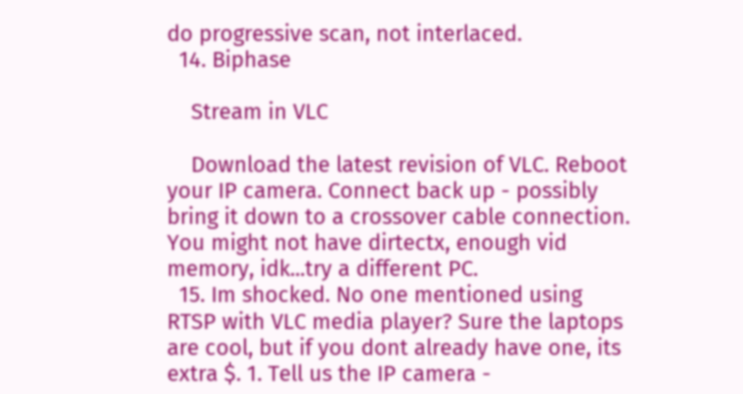do progressive scan, not interlaced.
  14. Biphase

    Stream in VLC

    Download the latest revision of VLC. Reboot your IP camera. Connect back up - possibly bring it down to a crossover cable connection. You might not have dirtectx, enough vid memory, idk...try a different PC.
  15. Im shocked. No one mentioned using RTSP with VLC media player? Sure the laptops are cool, but if you dont already have one, its extra $. 1. Tell us the IP camera -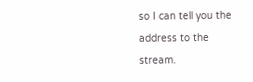so I can tell you the address to the stream.